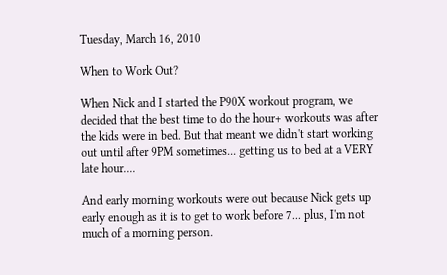Tuesday, March 16, 2010

When to Work Out?

When Nick and I started the P90X workout program, we decided that the best time to do the hour+ workouts was after the kids were in bed. But that meant we didn't start working out until after 9PM sometimes... getting us to bed at a VERY late hour....

And early morning workouts were out because Nick gets up early enough as it is to get to work before 7... plus, I'm not much of a morning person.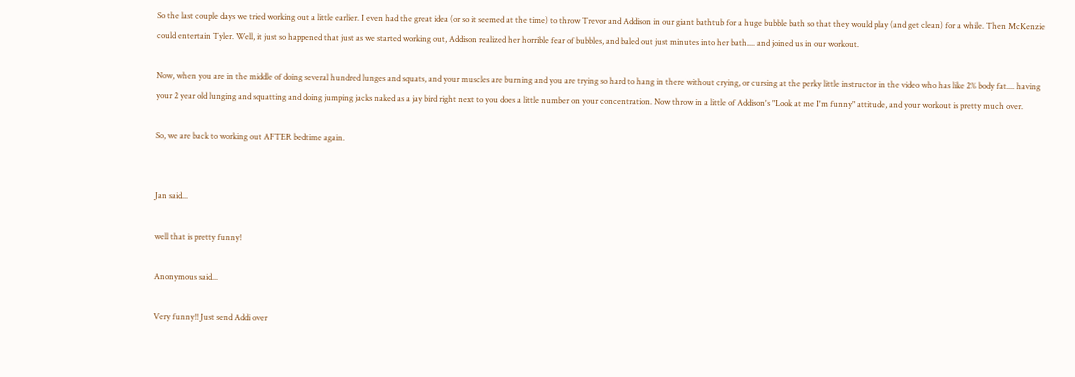So the last couple days we tried working out a little earlier. I even had the great idea (or so it seemed at the time) to throw Trevor and Addison in our giant bathtub for a huge bubble bath so that they would play (and get clean) for a while. Then McKenzie could entertain Tyler. Well, it just so happened that just as we started working out, Addison realized her horrible fear of bubbles, and baled out just minutes into her bath.... and joined us in our workout.

Now, when you are in the middle of doing several hundred lunges and squats, and your muscles are burning and you are trying so hard to hang in there without crying, or cursing at the perky little instructor in the video who has like 2% body fat.... having your 2 year old lunging and squatting and doing jumping jacks naked as a jay bird right next to you does a little number on your concentration. Now throw in a little of Addison's "Look at me I'm funny" attitude, and your workout is pretty much over.

So, we are back to working out AFTER bedtime again.


Jan said...

well that is pretty funny!

Anonymous said...

Very funny!! Just send Addi over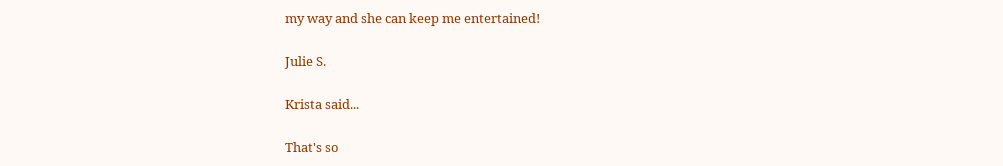my way and she can keep me entertained!

Julie S.

Krista said...

That's so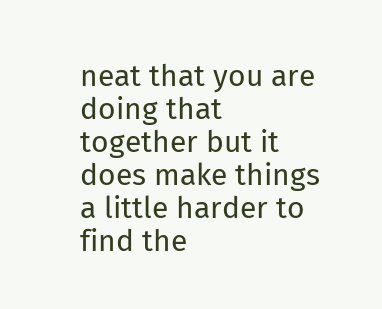neat that you are doing that together but it does make things a little harder to find the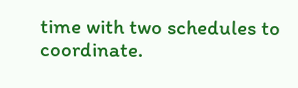time with two schedules to coordinate.